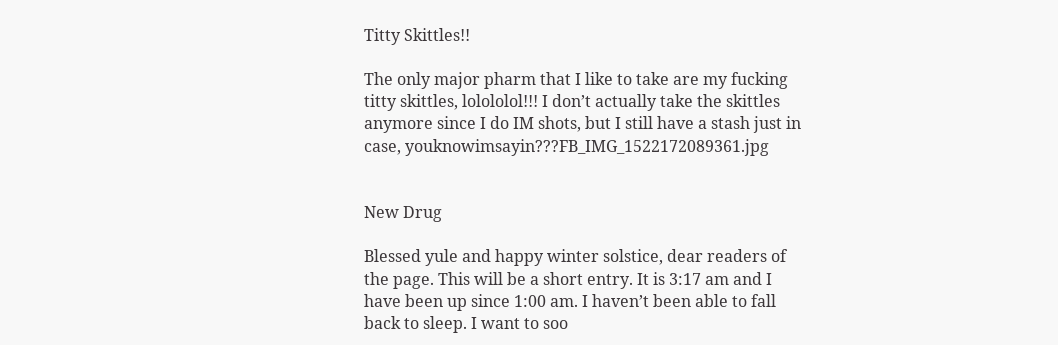Titty Skittles!!

The only major pharm that I like to take are my fucking titty skittles, lolololol!!! I don’t actually take the skittles anymore since I do IM shots, but I still have a stash just in case, youknowimsayin???FB_IMG_1522172089361.jpg


New Drug

Blessed yule and happy winter solstice, dear readers of the page. This will be a short entry. It is 3:17 am and I have been up since 1:00 am. I haven’t been able to fall back to sleep. I want to soo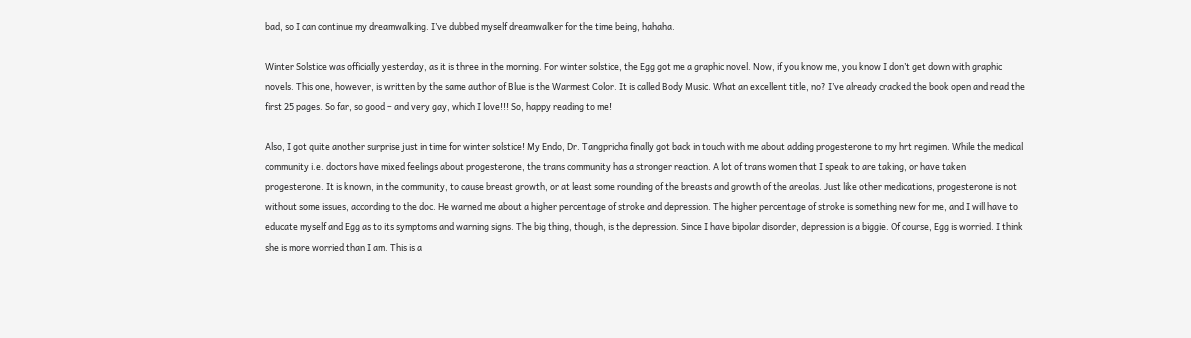bad, so I can continue my dreamwalking. I’ve dubbed myself dreamwalker for the time being, hahaha.

Winter Solstice was officially yesterday, as it is three in the morning. For winter solstice, the Egg got me a graphic novel. Now, if you know me, you know I don’t get down with graphic novels. This one, however, is written by the same author of Blue is the Warmest Color. It is called Body Music. What an excellent title, no? I’ve already cracked the book open and read the first 25 pages. So far, so good – and very gay, which I love!!! So, happy reading to me!

Also, I got quite another surprise just in time for winter solstice! My Endo, Dr. Tangpricha finally got back in touch with me about adding progesterone to my hrt regimen. While the medical community i.e. doctors have mixed feelings about progesterone, the trans community has a stronger reaction. A lot of trans women that I speak to are taking, or have taken progesterone. It is known, in the community, to cause breast growth, or at least some rounding of the breasts and growth of the areolas. Just like other medications, progesterone is not without some issues, according to the doc. He warned me about a higher percentage of stroke and depression. The higher percentage of stroke is something new for me, and I will have to educate myself and Egg as to its symptoms and warning signs. The big thing, though, is the depression. Since I have bipolar disorder, depression is a biggie. Of course, Egg is worried. I think she is more worried than I am. This is a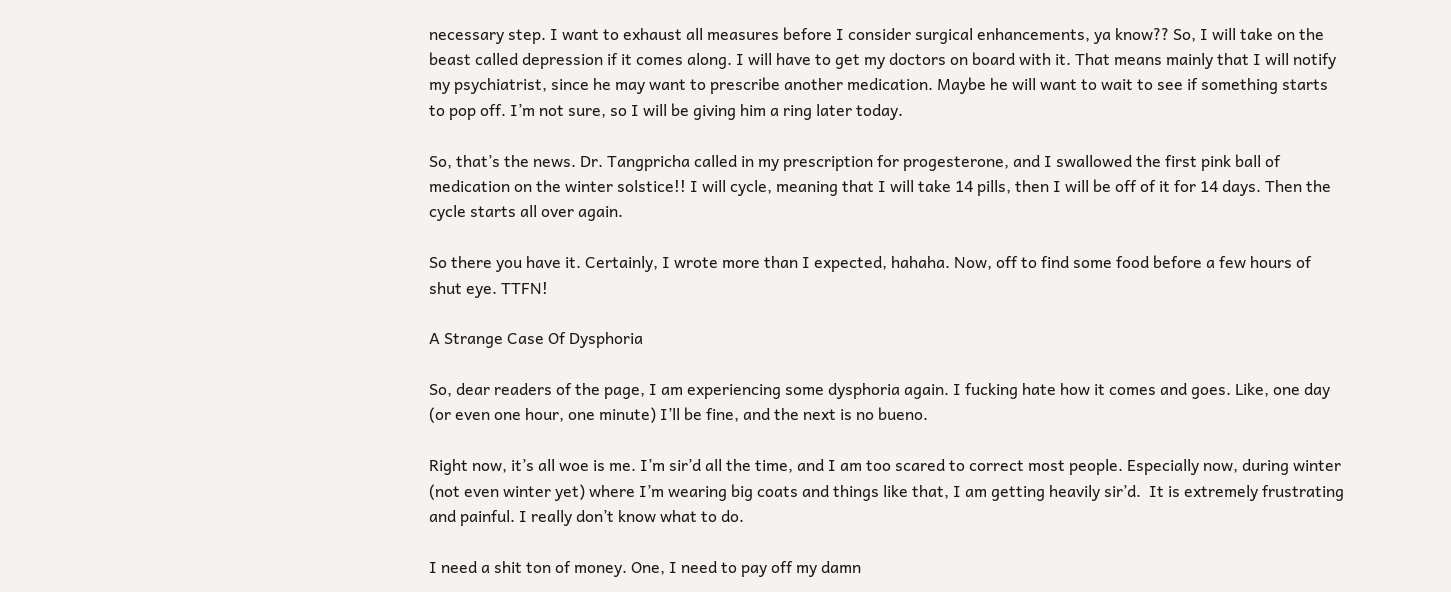necessary step. I want to exhaust all measures before I consider surgical enhancements, ya know?? So, I will take on the beast called depression if it comes along. I will have to get my doctors on board with it. That means mainly that I will notify my psychiatrist, since he may want to prescribe another medication. Maybe he will want to wait to see if something starts to pop off. I’m not sure, so I will be giving him a ring later today.

So, that’s the news. Dr. Tangpricha called in my prescription for progesterone, and I swallowed the first pink ball of medication on the winter solstice!! I will cycle, meaning that I will take 14 pills, then I will be off of it for 14 days. Then the cycle starts all over again.

So there you have it. Certainly, I wrote more than I expected, hahaha. Now, off to find some food before a few hours of shut eye. TTFN!

A Strange Case Of Dysphoria

So, dear readers of the page, I am experiencing some dysphoria again. I fucking hate how it comes and goes. Like, one day (or even one hour, one minute) I’ll be fine, and the next is no bueno.

Right now, it’s all woe is me. I’m sir’d all the time, and I am too scared to correct most people. Especially now, during winter (not even winter yet) where I’m wearing big coats and things like that, I am getting heavily sir’d.  It is extremely frustrating and painful. I really don’t know what to do.

I need a shit ton of money. One, I need to pay off my damn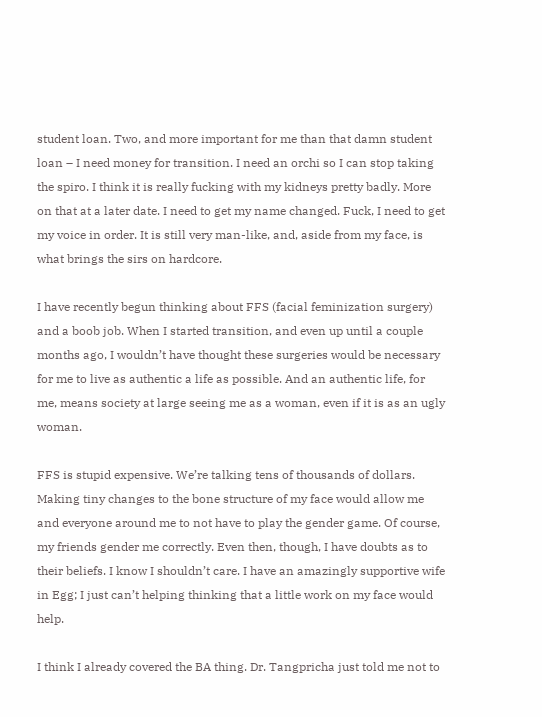student loan. Two, and more important for me than that damn student loan – I need money for transition. I need an orchi so I can stop taking the spiro. I think it is really fucking with my kidneys pretty badly. More on that at a later date. I need to get my name changed. Fuck, I need to get my voice in order. It is still very man-like, and, aside from my face, is what brings the sirs on hardcore.

I have recently begun thinking about FFS (facial feminization surgery) and a boob job. When I started transition, and even up until a couple months ago, I wouldn’t have thought these surgeries would be necessary for me to live as authentic a life as possible. And an authentic life, for me, means society at large seeing me as a woman, even if it is as an ugly woman.

FFS is stupid expensive. We’re talking tens of thousands of dollars. Making tiny changes to the bone structure of my face would allow me and everyone around me to not have to play the gender game. Of course, my friends gender me correctly. Even then, though, I have doubts as to their beliefs. I know I shouldn’t care. I have an amazingly supportive wife in Egg; I just can’t helping thinking that a little work on my face would help.

I think I already covered the BA thing. Dr. Tangpricha just told me not to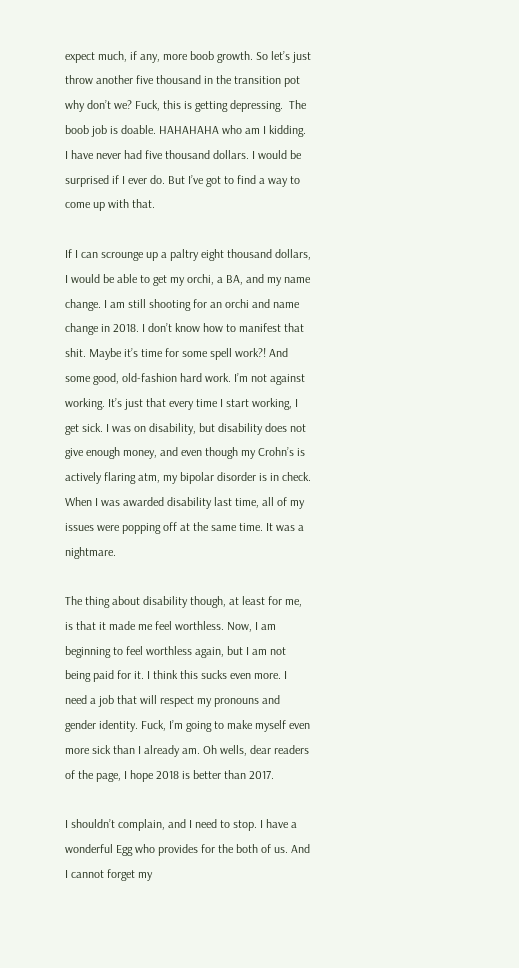expect much, if any, more boob growth. So let’s just throw another five thousand in the transition pot why don’t we? Fuck, this is getting depressing.  The boob job is doable. HAHAHAHA who am I kidding. I have never had five thousand dollars. I would be surprised if I ever do. But I’ve got to find a way to come up with that.

If I can scrounge up a paltry eight thousand dollars, I would be able to get my orchi, a BA, and my name change. I am still shooting for an orchi and name change in 2018. I don’t know how to manifest that shit. Maybe it’s time for some spell work?! And some good, old-fashion hard work. I’m not against working. It’s just that every time I start working, I get sick. I was on disability, but disability does not give enough money, and even though my Crohn’s is actively flaring atm, my bipolar disorder is in check. When I was awarded disability last time, all of my issues were popping off at the same time. It was a nightmare.

The thing about disability though, at least for me, is that it made me feel worthless. Now, I am beginning to feel worthless again, but I am not being paid for it. I think this sucks even more. I need a job that will respect my pronouns and gender identity. Fuck, I’m going to make myself even more sick than I already am. Oh wells, dear readers of the page, I hope 2018 is better than 2017.

I shouldn’t complain, and I need to stop. I have a wonderful Egg who provides for the both of us. And I cannot forget my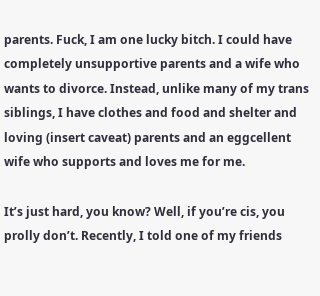parents. Fuck, I am one lucky bitch. I could have completely unsupportive parents and a wife who wants to divorce. Instead, unlike many of my trans siblings, I have clothes and food and shelter and loving (insert caveat) parents and an eggcellent wife who supports and loves me for me.

It’s just hard, you know? Well, if you’re cis, you prolly don’t. Recently, I told one of my friends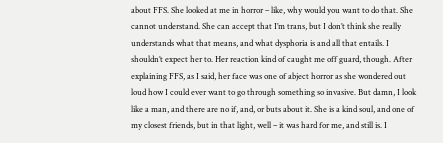about FFS. She looked at me in horror – like, why would you want to do that. She cannot understand. She can accept that I’m trans, but I don’t think she really understands what that means, and what dysphoria is and all that entails. I shouldn’t expect her to. Her reaction kind of caught me off guard, though. After explaining FFS, as I said, her face was one of abject horror as she wondered out loud how I could ever want to go through something so invasive. But damn, I look like a man, and there are no if, and, or buts about it. She is a kind soul, and one of my closest friends, but in that light, well – it was hard for me, and still is. I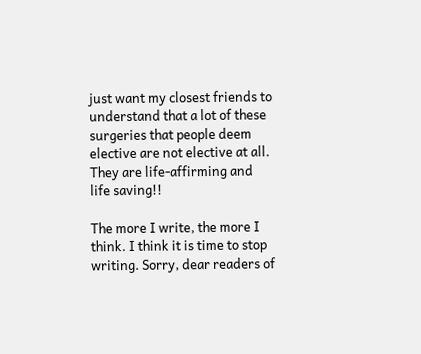just want my closest friends to understand that a lot of these surgeries that people deem elective are not elective at all. They are life-affirming and life saving!!

The more I write, the more I think. I think it is time to stop writing. Sorry, dear readers of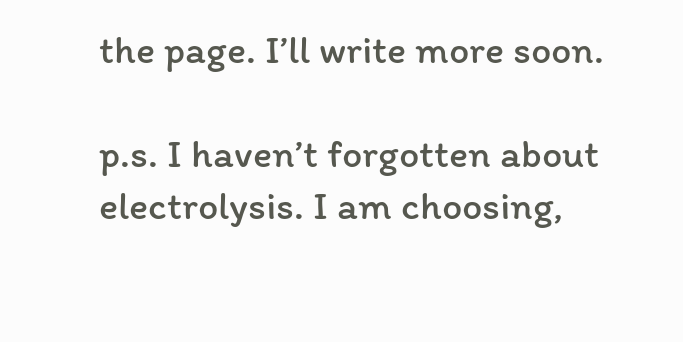the page. I’ll write more soon.

p.s. I haven’t forgotten about electrolysis. I am choosing,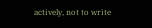actively, not to write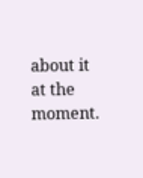about it at the moment.